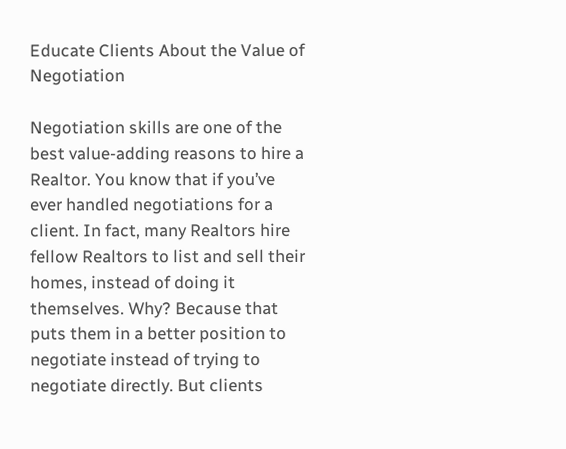Educate Clients About the Value of Negotiation

Negotiation skills are one of the best value-adding reasons to hire a Realtor. You know that if you’ve ever handled negotiations for a client. In fact, many Realtors hire fellow Realtors to list and sell their homes, instead of doing it themselves. Why? Because that puts them in a better position to negotiate instead of trying to negotiate directly. But clients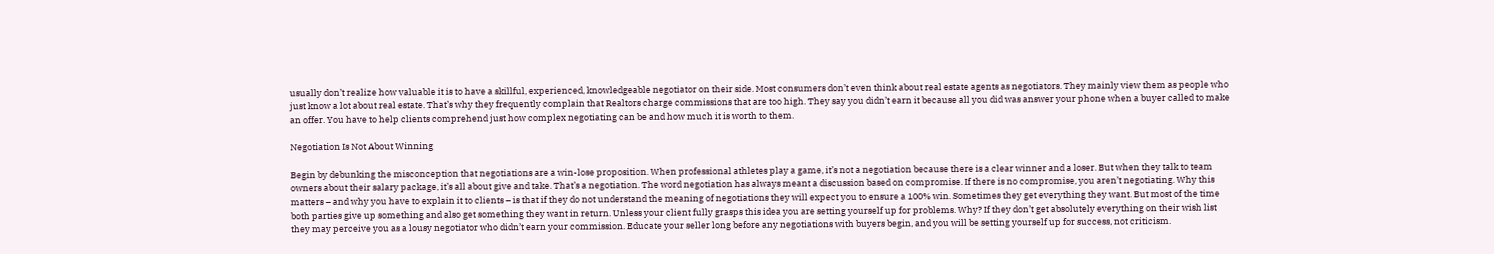usually don’t realize how valuable it is to have a skillful, experienced, knowledgeable negotiator on their side. Most consumers don’t even think about real estate agents as negotiators. They mainly view them as people who just know a lot about real estate. That’s why they frequently complain that Realtors charge commissions that are too high. They say you didn’t earn it because all you did was answer your phone when a buyer called to make an offer. You have to help clients comprehend just how complex negotiating can be and how much it is worth to them.

Negotiation Is Not About Winning

Begin by debunking the misconception that negotiations are a win-lose proposition. When professional athletes play a game, it’s not a negotiation because there is a clear winner and a loser. But when they talk to team owners about their salary package, it’s all about give and take. That’s a negotiation. The word negotiation has always meant a discussion based on compromise. If there is no compromise, you aren’t negotiating. Why this matters – and why you have to explain it to clients – is that if they do not understand the meaning of negotiations they will expect you to ensure a 100% win. Sometimes they get everything they want. But most of the time both parties give up something and also get something they want in return. Unless your client fully grasps this idea you are setting yourself up for problems. Why? If they don’t get absolutely everything on their wish list they may perceive you as a lousy negotiator who didn’t earn your commission. Educate your seller long before any negotiations with buyers begin, and you will be setting yourself up for success, not criticism.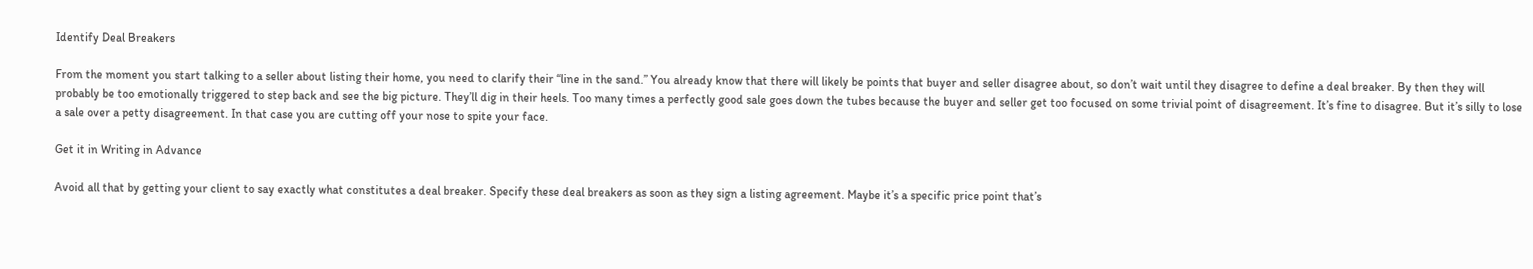Identify Deal Breakers

From the moment you start talking to a seller about listing their home, you need to clarify their “line in the sand.” You already know that there will likely be points that buyer and seller disagree about, so don’t wait until they disagree to define a deal breaker. By then they will probably be too emotionally triggered to step back and see the big picture. They’ll dig in their heels. Too many times a perfectly good sale goes down the tubes because the buyer and seller get too focused on some trivial point of disagreement. It’s fine to disagree. But it’s silly to lose a sale over a petty disagreement. In that case you are cutting off your nose to spite your face.

Get it in Writing in Advance

Avoid all that by getting your client to say exactly what constitutes a deal breaker. Specify these deal breakers as soon as they sign a listing agreement. Maybe it’s a specific price point that’s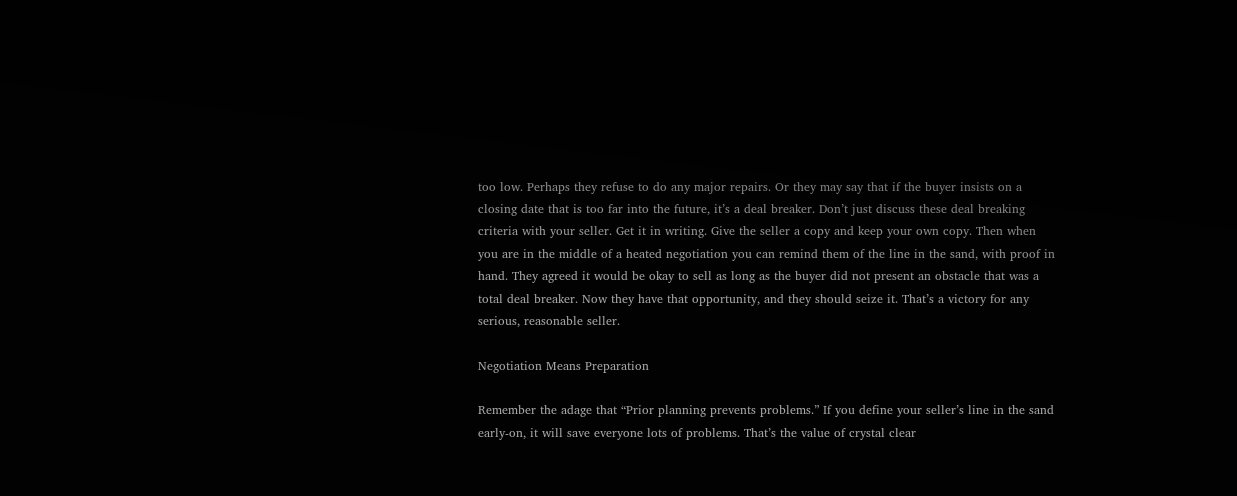too low. Perhaps they refuse to do any major repairs. Or they may say that if the buyer insists on a closing date that is too far into the future, it’s a deal breaker. Don’t just discuss these deal breaking criteria with your seller. Get it in writing. Give the seller a copy and keep your own copy. Then when you are in the middle of a heated negotiation you can remind them of the line in the sand, with proof in hand. They agreed it would be okay to sell as long as the buyer did not present an obstacle that was a total deal breaker. Now they have that opportunity, and they should seize it. That’s a victory for any serious, reasonable seller.

Negotiation Means Preparation

Remember the adage that “Prior planning prevents problems.” If you define your seller’s line in the sand early-on, it will save everyone lots of problems. That’s the value of crystal clear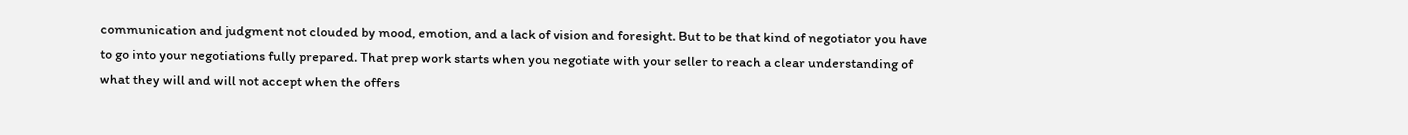communication and judgment not clouded by mood, emotion, and a lack of vision and foresight. But to be that kind of negotiator you have to go into your negotiations fully prepared. That prep work starts when you negotiate with your seller to reach a clear understanding of what they will and will not accept when the offers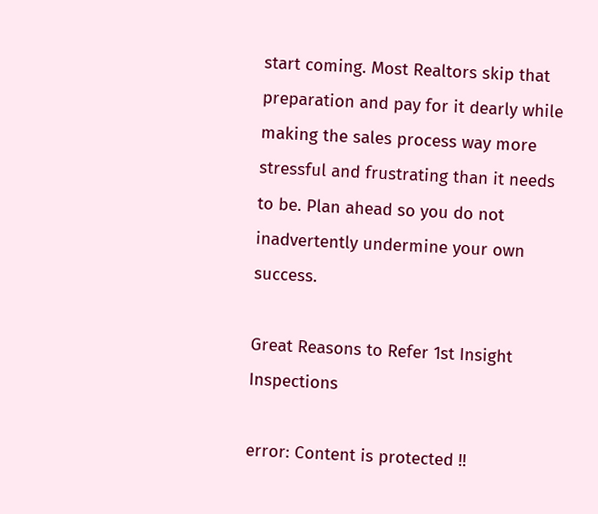start coming. Most Realtors skip that preparation and pay for it dearly while making the sales process way more stressful and frustrating than it needs to be. Plan ahead so you do not inadvertently undermine your own success.

Great Reasons to Refer 1st Insight Inspections

error: Content is protected !!